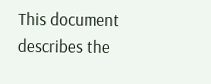This document describes the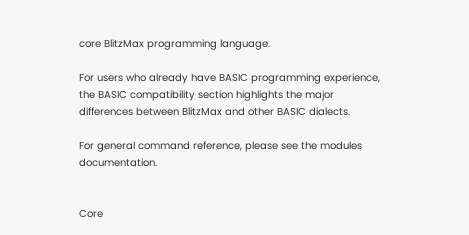core BlitzMax programming language.

For users who already have BASIC programming experience, the BASIC compatibility section highlights the major differences between BlitzMax and other BASIC dialects.

For general command reference, please see the modules documentation.


Core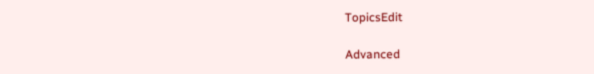TopicsEdit

Advanced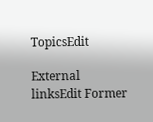TopicsEdit

External linksEdit Former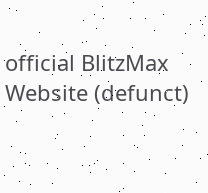official BlitzMax Website (defunct)